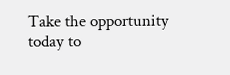Take the opportunity today to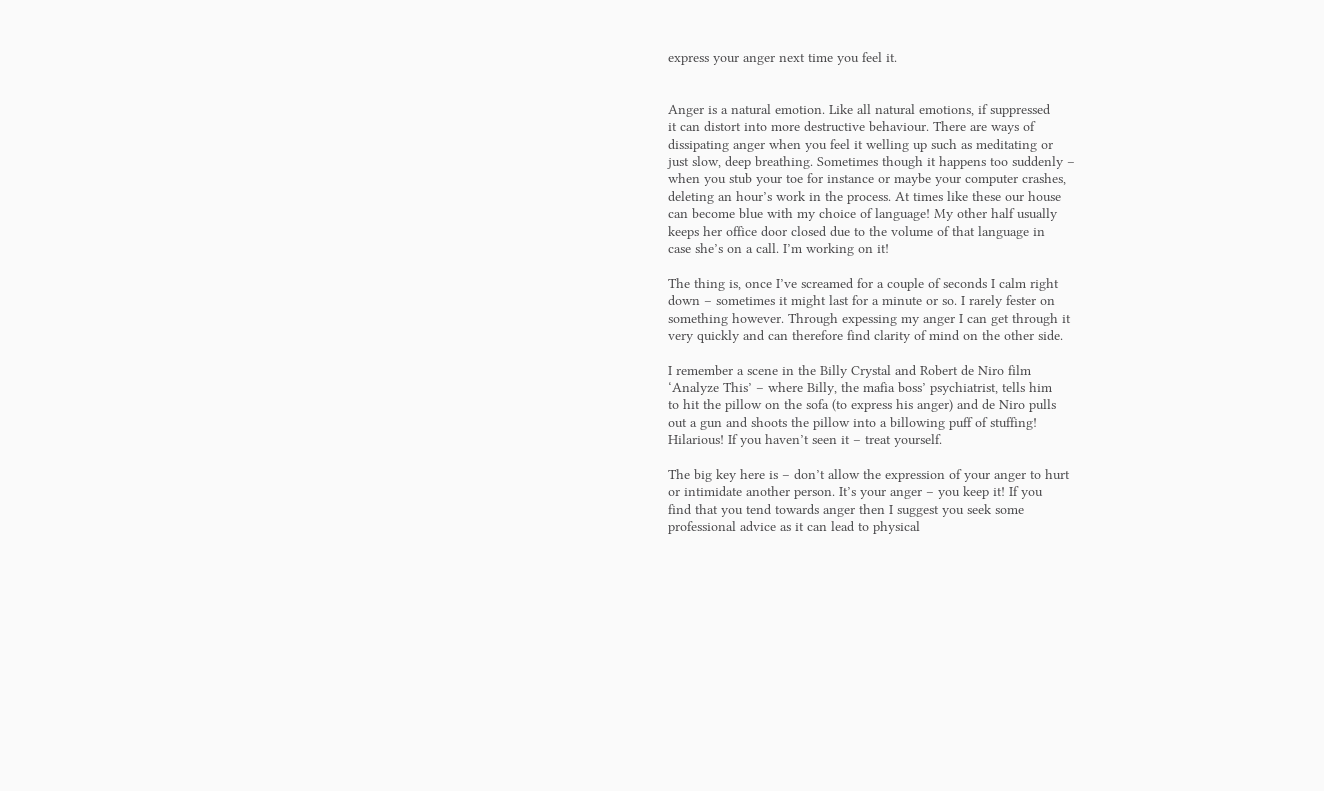express your anger next time you feel it.


Anger is a natural emotion. Like all natural emotions, if suppressed
it can distort into more destructive behaviour. There are ways of
dissipating anger when you feel it welling up such as meditating or
just slow, deep breathing. Sometimes though it happens too suddenly –
when you stub your toe for instance or maybe your computer crashes,
deleting an hour’s work in the process. At times like these our house
can become blue with my choice of language! My other half usually
keeps her office door closed due to the volume of that language in
case she’s on a call. I’m working on it!

The thing is, once I’ve screamed for a couple of seconds I calm right
down – sometimes it might last for a minute or so. I rarely fester on
something however. Through expessing my anger I can get through it
very quickly and can therefore find clarity of mind on the other side.

I remember a scene in the Billy Crystal and Robert de Niro film
‘Analyze This’ – where Billy, the mafia boss’ psychiatrist, tells him
to hit the pillow on the sofa (to express his anger) and de Niro pulls
out a gun and shoots the pillow into a billowing puff of stuffing!
Hilarious! If you haven’t seen it – treat yourself.

The big key here is – don’t allow the expression of your anger to hurt
or intimidate another person. It’s your anger – you keep it! If you
find that you tend towards anger then I suggest you seek some
professional advice as it can lead to physical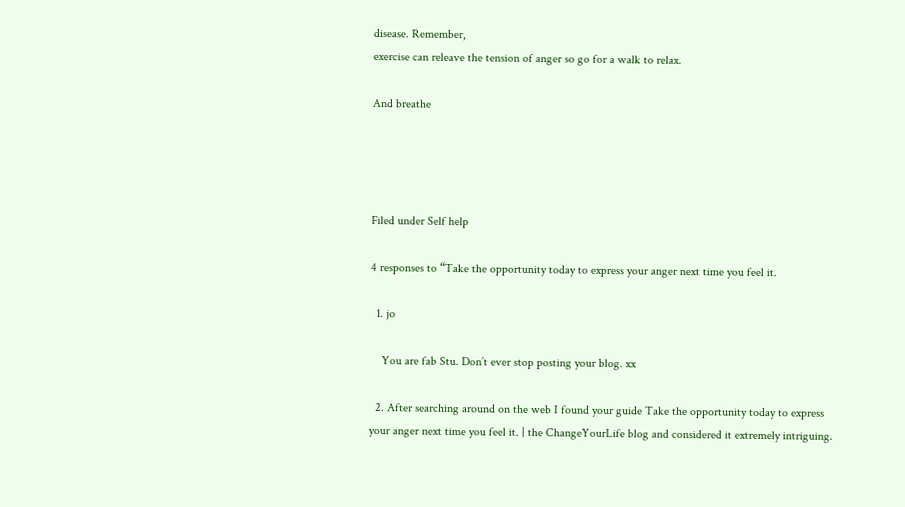disease. Remember,
exercise can releave the tension of anger so go for a walk to relax.

And breathe




Filed under Self help

4 responses to “Take the opportunity today to express your anger next time you feel it.

  1. jo

    You are fab Stu. Don’t ever stop posting your blog. xx

  2. After searching around on the web I found your guide Take the opportunity today to express your anger next time you feel it. | the ChangeYourLife blog and considered it extremely intriguing.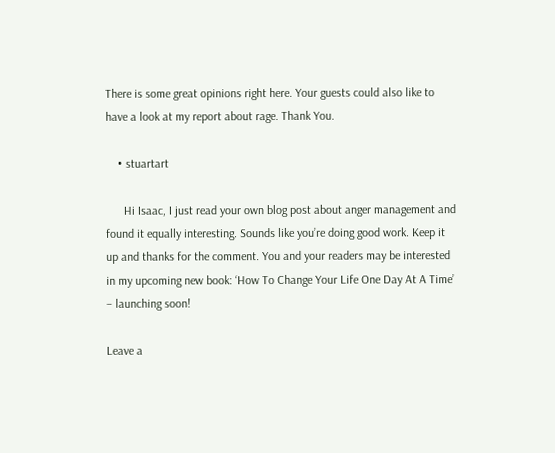There is some great opinions right here. Your guests could also like to have a look at my report about rage. Thank You.

    • stuartart

      Hi Isaac, I just read your own blog post about anger management and found it equally interesting. Sounds like you’re doing good work. Keep it up and thanks for the comment. You and your readers may be interested in my upcoming new book: ‘How To Change Your Life One Day At A Time’ – launching soon!

Leave a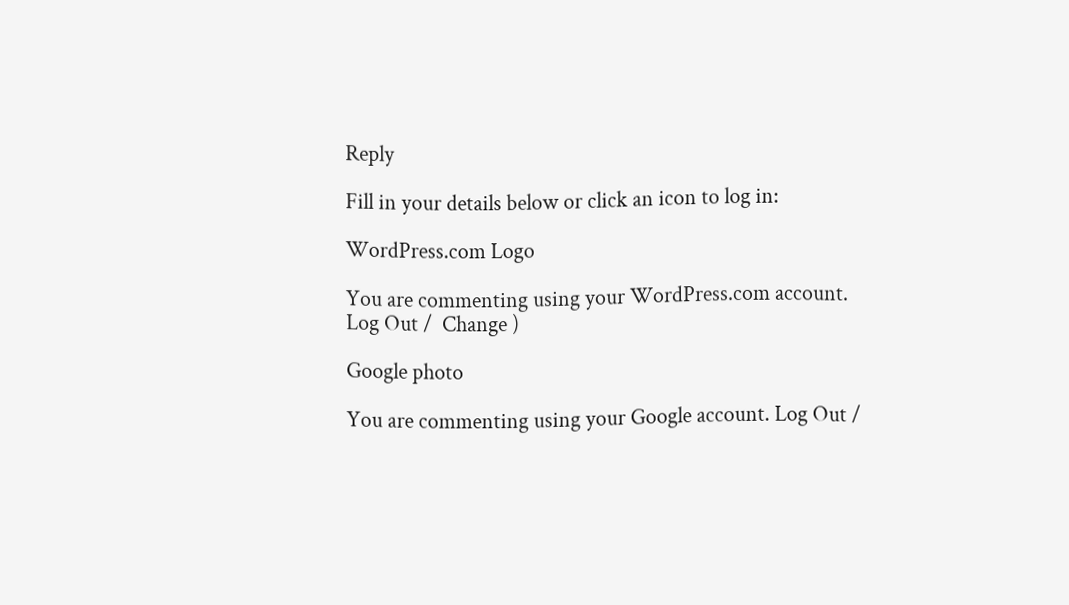Reply

Fill in your details below or click an icon to log in:

WordPress.com Logo

You are commenting using your WordPress.com account. Log Out /  Change )

Google photo

You are commenting using your Google account. Log Out /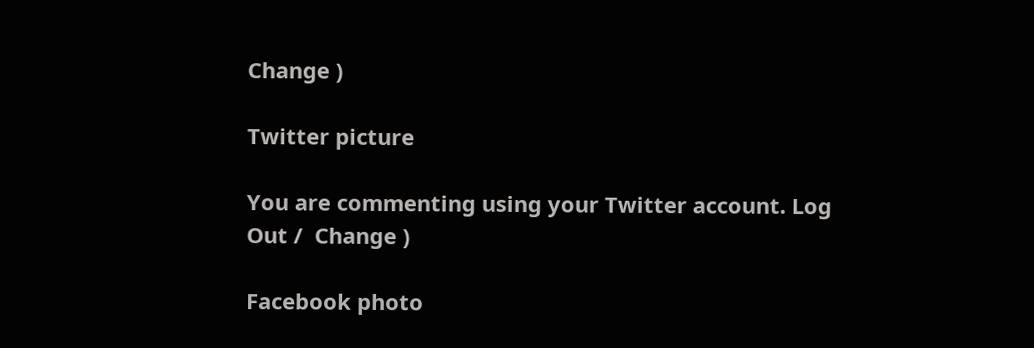Change )

Twitter picture

You are commenting using your Twitter account. Log Out /  Change )

Facebook photo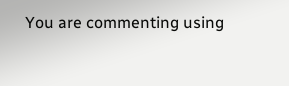You are commenting using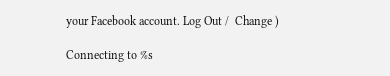your Facebook account. Log Out /  Change )

Connecting to %s